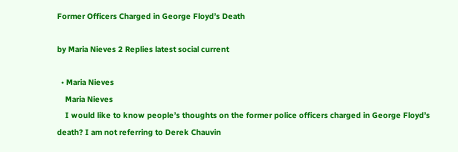Former Officers Charged in George Floyd’s Death

by Maria Nieves 2 Replies latest social current

  • Maria Nieves
    Maria Nieves
    I would like to know people’s thoughts on the former police officers charged in George Floyd’s death? I am not referring to Derek Chauvin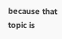because that topic is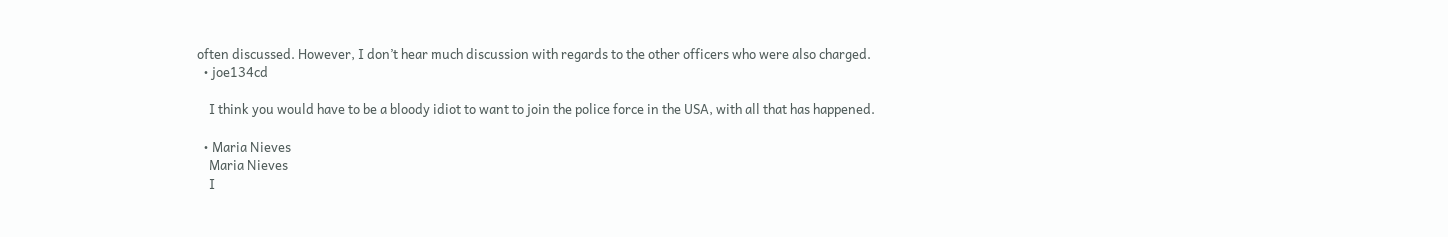often discussed. However, I don’t hear much discussion with regards to the other officers who were also charged.
  • joe134cd

    I think you would have to be a bloody idiot to want to join the police force in the USA, with all that has happened.

  • Maria Nieves
    Maria Nieves
    I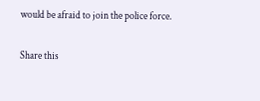would be afraid to join the police force.

Share this